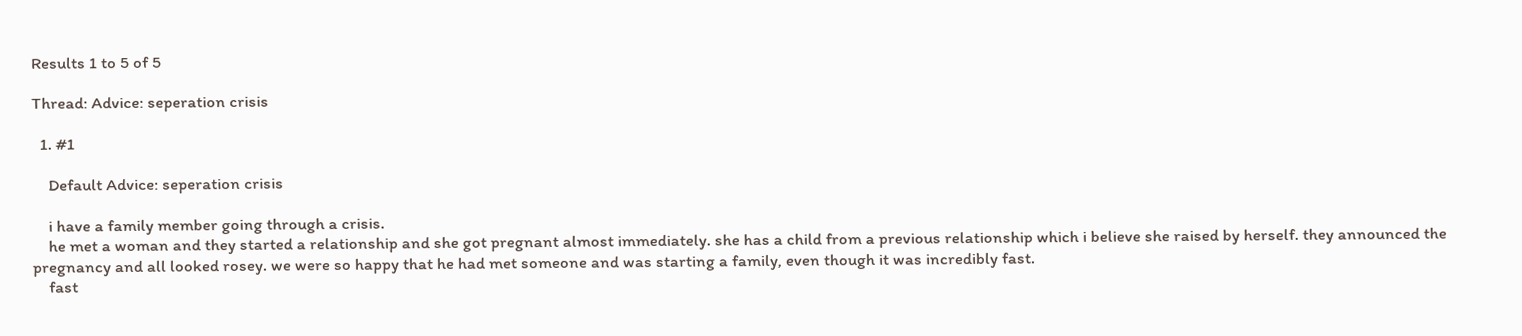Results 1 to 5 of 5

Thread: Advice: seperation crisis

  1. #1

    Default Advice: seperation crisis

    i have a family member going through a crisis.
    he met a woman and they started a relationship and she got pregnant almost immediately. she has a child from a previous relationship which i believe she raised by herself. they announced the pregnancy and all looked rosey. we were so happy that he had met someone and was starting a family, even though it was incredibly fast.
    fast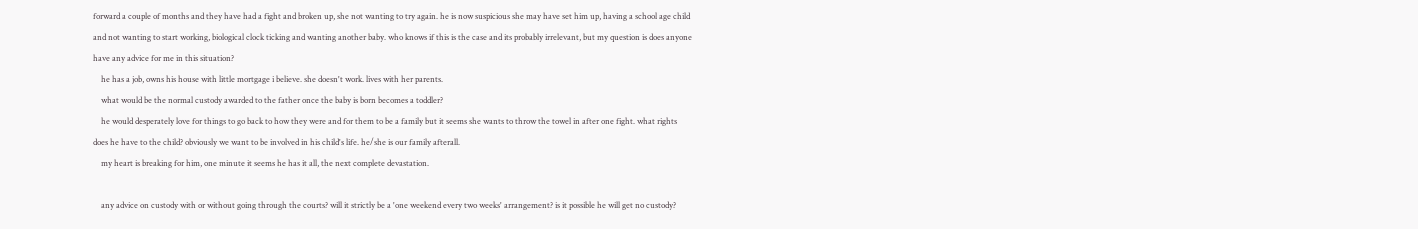forward a couple of months and they have had a fight and broken up, she not wanting to try again. he is now suspicious she may have set him up, having a school age child and not wanting to start working, biological clock ticking and wanting another baby. who knows if this is the case and its probably irrelevant, but my question is does anyone have any advice for me in this situation?
    he has a job, owns his house with little mortgage i believe. she doesn't work. lives with her parents.
    what would be the normal custody awarded to the father once the baby is born becomes a toddler?
    he would desperately love for things to go back to how they were and for them to be a family but it seems she wants to throw the towel in after one fight. what rights does he have to the child? obviously we want to be involved in his child's life. he/she is our family afterall.
    my heart is breaking for him, one minute it seems he has it all, the next complete devastation.

    any advice on custody with or without going through the courts? will it strictly be a 'one weekend every two weeks' arrangement? is it possible he will get no custody?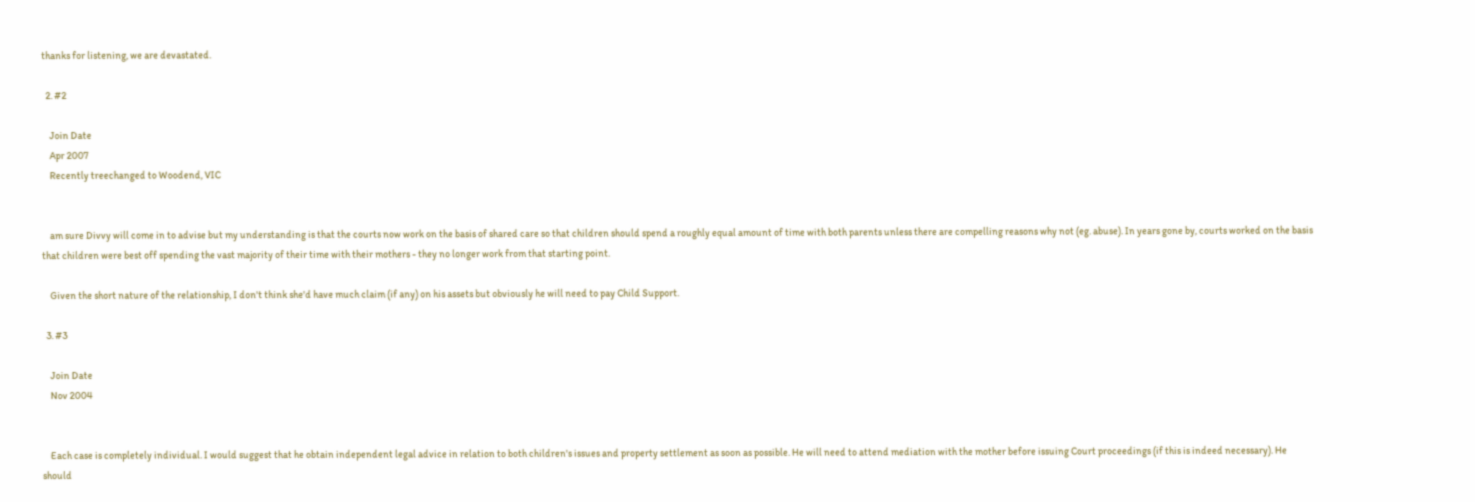thanks for listening, we are devastated.

  2. #2

    Join Date
    Apr 2007
    Recently treechanged to Woodend, VIC


    am sure Divvy will come in to advise but my understanding is that the courts now work on the basis of shared care so that children should spend a roughly equal amount of time with both parents unless there are compelling reasons why not (eg. abuse). In years gone by, courts worked on the basis that children were best off spending the vast majority of their time with their mothers - they no longer work from that starting point.

    Given the short nature of the relationship, I don't think she'd have much claim (if any) on his assets but obviously he will need to pay Child Support.

  3. #3

    Join Date
    Nov 2004


    Each case is completely individual. I would suggest that he obtain independent legal advice in relation to both children's issues and property settlement as soon as possible. He will need to attend mediation with the mother before issuing Court proceedings (if this is indeed necessary). He should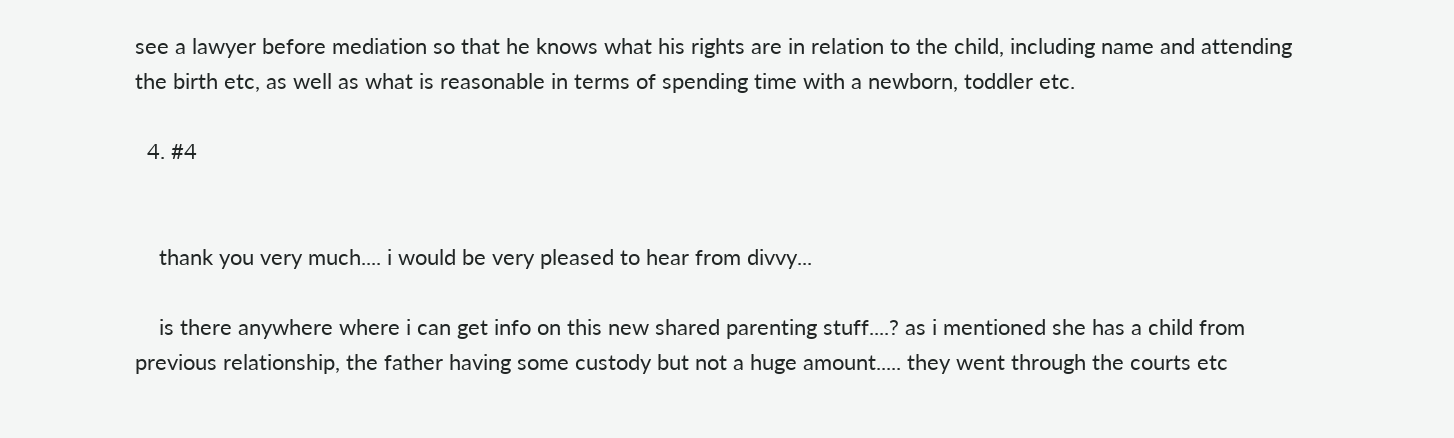see a lawyer before mediation so that he knows what his rights are in relation to the child, including name and attending the birth etc, as well as what is reasonable in terms of spending time with a newborn, toddler etc.

  4. #4


    thank you very much.... i would be very pleased to hear from divvy...

    is there anywhere where i can get info on this new shared parenting stuff....? as i mentioned she has a child from previous relationship, the father having some custody but not a huge amount..... they went through the courts etc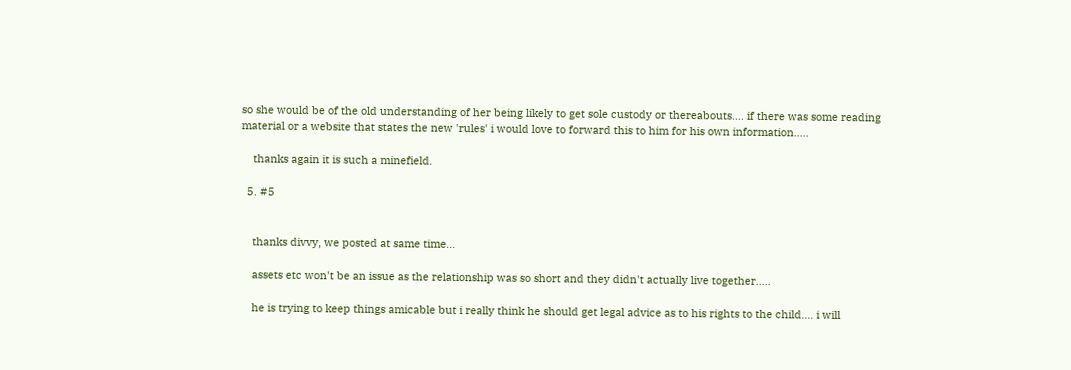so she would be of the old understanding of her being likely to get sole custody or thereabouts.... if there was some reading material or a website that states the new 'rules' i would love to forward this to him for his own information.....

    thanks again it is such a minefield.

  5. #5


    thanks divvy, we posted at same time...

    assets etc won't be an issue as the relationship was so short and they didn't actually live together.....

    he is trying to keep things amicable but i really think he should get legal advice as to his rights to the child.... i will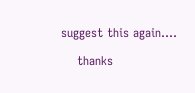suggest this again....

    thanks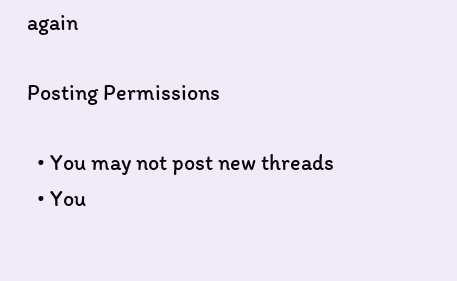again

Posting Permissions

  • You may not post new threads
  • You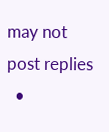may not post replies
  •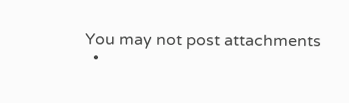You may not post attachments
  •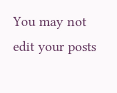You may not edit your posts